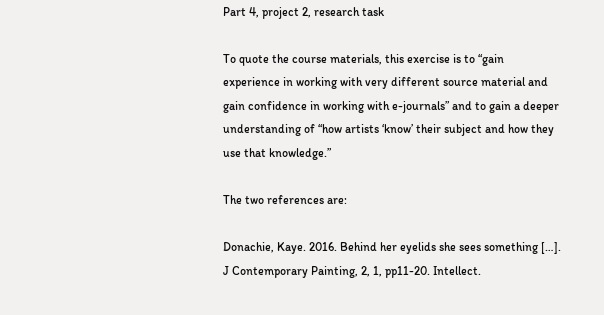Part 4, project 2, research task

To quote the course materials, this exercise is to “gain experience in working with very different source material and gain confidence in working with e-journals” and to gain a deeper understanding of “how artists ‘know’ their subject and how they use that knowledge.”

The two references are:

Donachie, Kaye. 2016. Behind her eyelids she sees something […]. J Contemporary Painting, 2, 1, pp11-20. Intellect.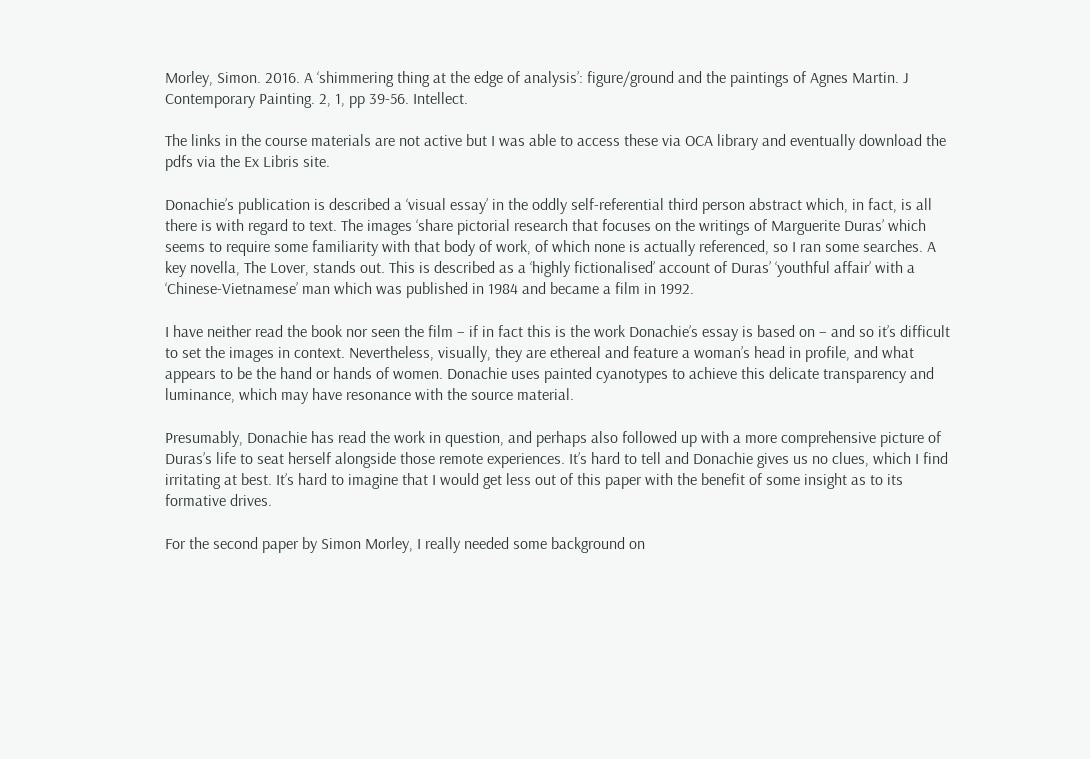Morley, Simon. 2016. A ‘shimmering thing at the edge of analysis’: figure/ground and the paintings of Agnes Martin. J Contemporary Painting. 2, 1, pp 39-56. Intellect.

The links in the course materials are not active but I was able to access these via OCA library and eventually download the pdfs via the Ex Libris site.

Donachie’s publication is described a ‘visual essay’ in the oddly self-referential third person abstract which, in fact, is all there is with regard to text. The images ‘share pictorial research that focuses on the writings of Marguerite Duras’ which seems to require some familiarity with that body of work, of which none is actually referenced, so I ran some searches. A key novella, The Lover, stands out. This is described as a ‘highly fictionalised’ account of Duras’ ‘youthful affair’ with a ‘Chinese-Vietnamese’ man which was published in 1984 and became a film in 1992.

I have neither read the book nor seen the film – if in fact this is the work Donachie’s essay is based on – and so it’s difficult to set the images in context. Nevertheless, visually, they are ethereal and feature a woman’s head in profile, and what appears to be the hand or hands of women. Donachie uses painted cyanotypes to achieve this delicate transparency and luminance, which may have resonance with the source material.

Presumably, Donachie has read the work in question, and perhaps also followed up with a more comprehensive picture of Duras’s life to seat herself alongside those remote experiences. It’s hard to tell and Donachie gives us no clues, which I find irritating at best. It’s hard to imagine that I would get less out of this paper with the benefit of some insight as to its formative drives.

For the second paper by Simon Morley, I really needed some background on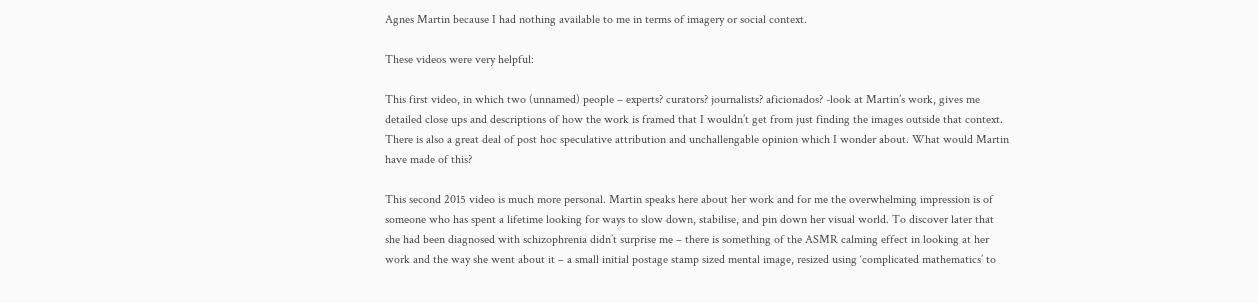Agnes Martin because I had nothing available to me in terms of imagery or social context.

These videos were very helpful:

This first video, in which two (unnamed) people – experts? curators? journalists? aficionados? -look at Martin’s work, gives me detailed close ups and descriptions of how the work is framed that I wouldn’t get from just finding the images outside that context. There is also a great deal of post hoc speculative attribution and unchallengable opinion which I wonder about. What would Martin have made of this?

This second 2015 video is much more personal. Martin speaks here about her work and for me the overwhelming impression is of someone who has spent a lifetime looking for ways to slow down, stabilise, and pin down her visual world. To discover later that she had been diagnosed with schizophrenia didn’t surprise me – there is something of the ASMR calming effect in looking at her work and the way she went about it – a small initial postage stamp sized mental image, resized using ‘complicated mathematics’ to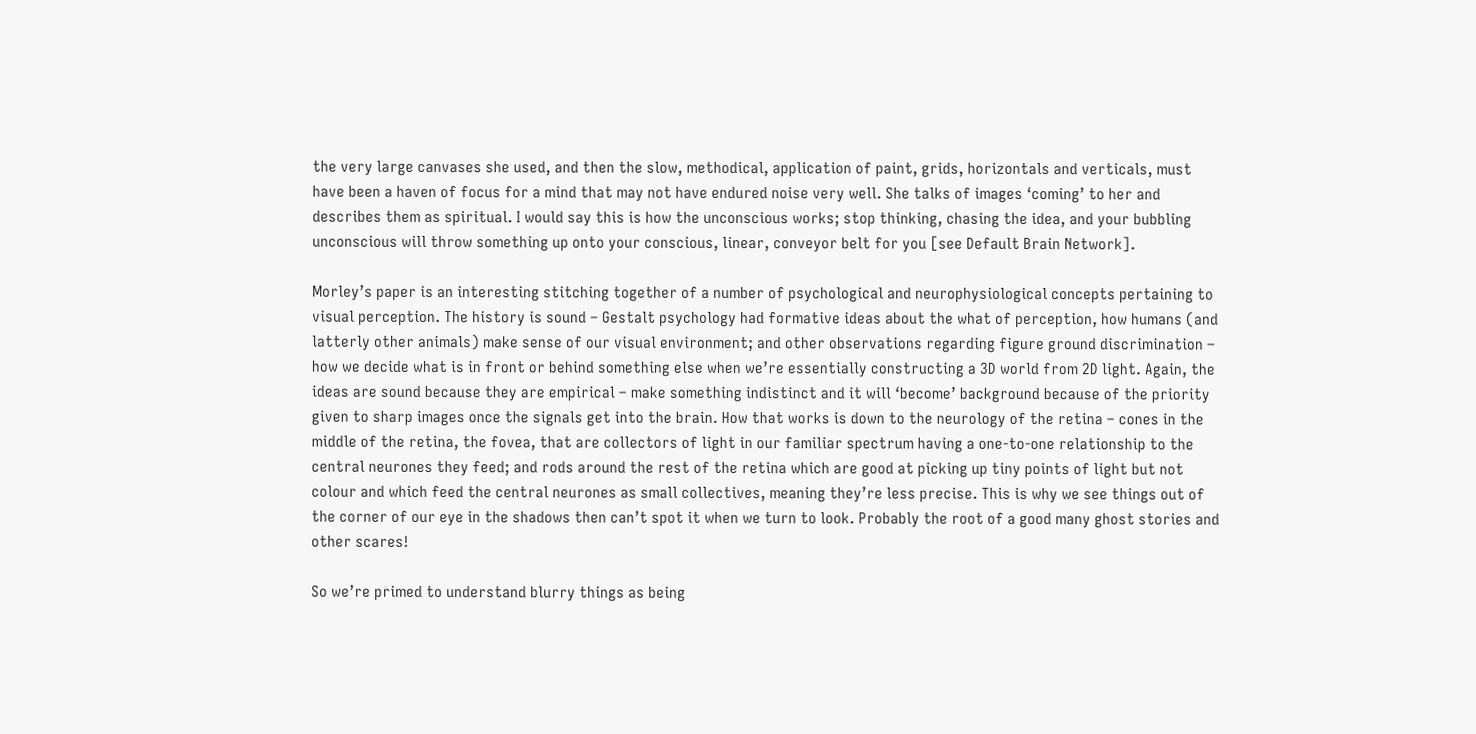the very large canvases she used, and then the slow, methodical, application of paint, grids, horizontals and verticals, must have been a haven of focus for a mind that may not have endured noise very well. She talks of images ‘coming’ to her and describes them as spiritual. I would say this is how the unconscious works; stop thinking, chasing the idea, and your bubbling unconscious will throw something up onto your conscious, linear, conveyor belt for you [see Default Brain Network].

Morley’s paper is an interesting stitching together of a number of psychological and neurophysiological concepts pertaining to visual perception. The history is sound – Gestalt psychology had formative ideas about the what of perception, how humans (and latterly other animals) make sense of our visual environment; and other observations regarding figure ground discrimination – how we decide what is in front or behind something else when we’re essentially constructing a 3D world from 2D light. Again, the ideas are sound because they are empirical – make something indistinct and it will ‘become’ background because of the priority given to sharp images once the signals get into the brain. How that works is down to the neurology of the retina – cones in the middle of the retina, the fovea, that are collectors of light in our familiar spectrum having a one-to-one relationship to the central neurones they feed; and rods around the rest of the retina which are good at picking up tiny points of light but not colour and which feed the central neurones as small collectives, meaning they’re less precise. This is why we see things out of the corner of our eye in the shadows then can’t spot it when we turn to look. Probably the root of a good many ghost stories and other scares!

So we’re primed to understand blurry things as being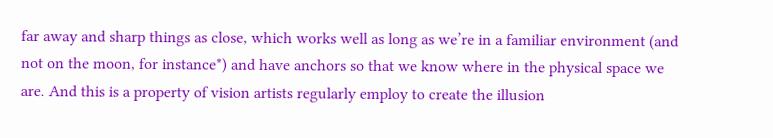far away and sharp things as close, which works well as long as we’re in a familiar environment (and not on the moon, for instance*) and have anchors so that we know where in the physical space we are. And this is a property of vision artists regularly employ to create the illusion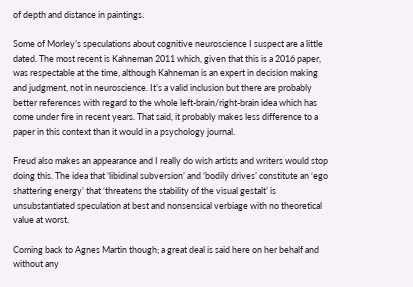of depth and distance in paintings.

Some of Morley’s speculations about cognitive neuroscience I suspect are a little dated. The most recent is Kahneman 2011 which, given that this is a 2016 paper, was respectable at the time, although Kahneman is an expert in decision making and judgment, not in neuroscience. It’s a valid inclusion but there are probably better references with regard to the whole left-brain/right-brain idea which has come under fire in recent years. That said, it probably makes less difference to a paper in this context than it would in a psychology journal.

Freud also makes an appearance and I really do wish artists and writers would stop doing this. The idea that ‘libidinal subversion’ and ‘bodily drives’ constitute an ‘ego shattering energy’ that ‘threatens the stability of the visual gestalt’ is unsubstantiated speculation at best and nonsensical verbiage with no theoretical value at worst.

Coming back to Agnes Martin though; a great deal is said here on her behalf and without any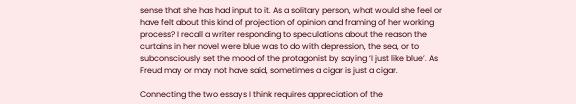sense that she has had input to it. As a solitary person, what would she feel or have felt about this kind of projection of opinion and framing of her working process? I recall a writer responding to speculations about the reason the curtains in her novel were blue was to do with depression, the sea, or to subconsciously set the mood of the protagonist by saying ‘I just like blue’. As Freud may or may not have said, sometimes a cigar is just a cigar.

Connecting the two essays I think requires appreciation of the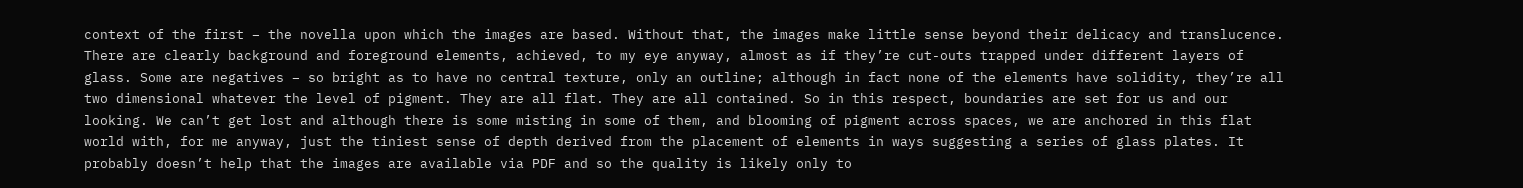context of the first – the novella upon which the images are based. Without that, the images make little sense beyond their delicacy and translucence. There are clearly background and foreground elements, achieved, to my eye anyway, almost as if they’re cut-outs trapped under different layers of glass. Some are negatives – so bright as to have no central texture, only an outline; although in fact none of the elements have solidity, they’re all two dimensional whatever the level of pigment. They are all flat. They are all contained. So in this respect, boundaries are set for us and our looking. We can’t get lost and although there is some misting in some of them, and blooming of pigment across spaces, we are anchored in this flat world with, for me anyway, just the tiniest sense of depth derived from the placement of elements in ways suggesting a series of glass plates. It probably doesn’t help that the images are available via PDF and so the quality is likely only to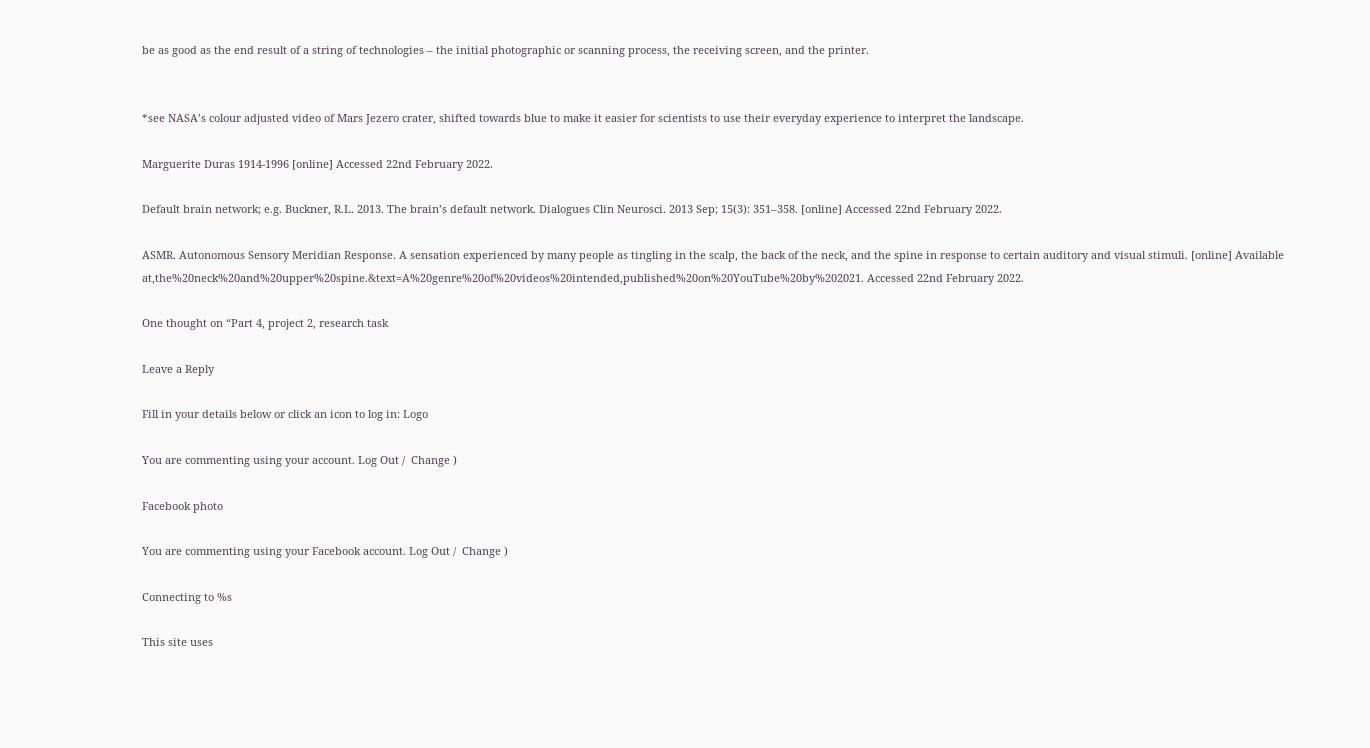be as good as the end result of a string of technologies – the initial photographic or scanning process, the receiving screen, and the printer.


*see NASA’s colour adjusted video of Mars Jezero crater, shifted towards blue to make it easier for scientists to use their everyday experience to interpret the landscape.

Marguerite Duras 1914-1996 [online] Accessed 22nd February 2022.

Default brain network; e.g. Buckner, R.L. 2013. The brain’s default network. Dialogues Clin Neurosci. 2013 Sep; 15(3): 351–358. [online] Accessed 22nd February 2022.

ASMR. Autonomous Sensory Meridian Response. A sensation experienced by many people as tingling in the scalp, the back of the neck, and the spine in response to certain auditory and visual stimuli. [online] Available at,the%20neck%20and%20upper%20spine.&text=A%20genre%20of%20videos%20intended,published%20on%20YouTube%20by%202021. Accessed 22nd February 2022.

One thought on “Part 4, project 2, research task

Leave a Reply

Fill in your details below or click an icon to log in: Logo

You are commenting using your account. Log Out /  Change )

Facebook photo

You are commenting using your Facebook account. Log Out /  Change )

Connecting to %s

This site uses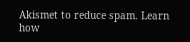Akismet to reduce spam. Learn how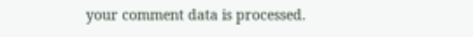your comment data is processed.